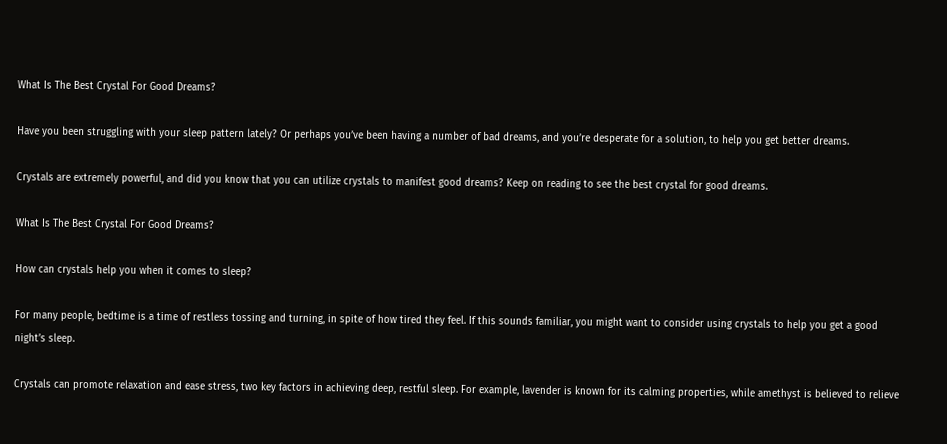What Is The Best Crystal For Good Dreams?

Have you been struggling with your sleep pattern lately? Or perhaps you’ve been having a number of bad dreams, and you’re desperate for a solution, to help you get better dreams.

Crystals are extremely powerful, and did you know that you can utilize crystals to manifest good dreams? Keep on reading to see the best crystal for good dreams.

What Is The Best Crystal For Good Dreams?

How can crystals help you when it comes to sleep?

For many people, bedtime is a time of restless tossing and turning, in spite of how tired they feel. If this sounds familiar, you might want to consider using crystals to help you get a good night’s sleep.

Crystals can promote relaxation and ease stress, two key factors in achieving deep, restful sleep. For example, lavender is known for its calming properties, while amethyst is believed to relieve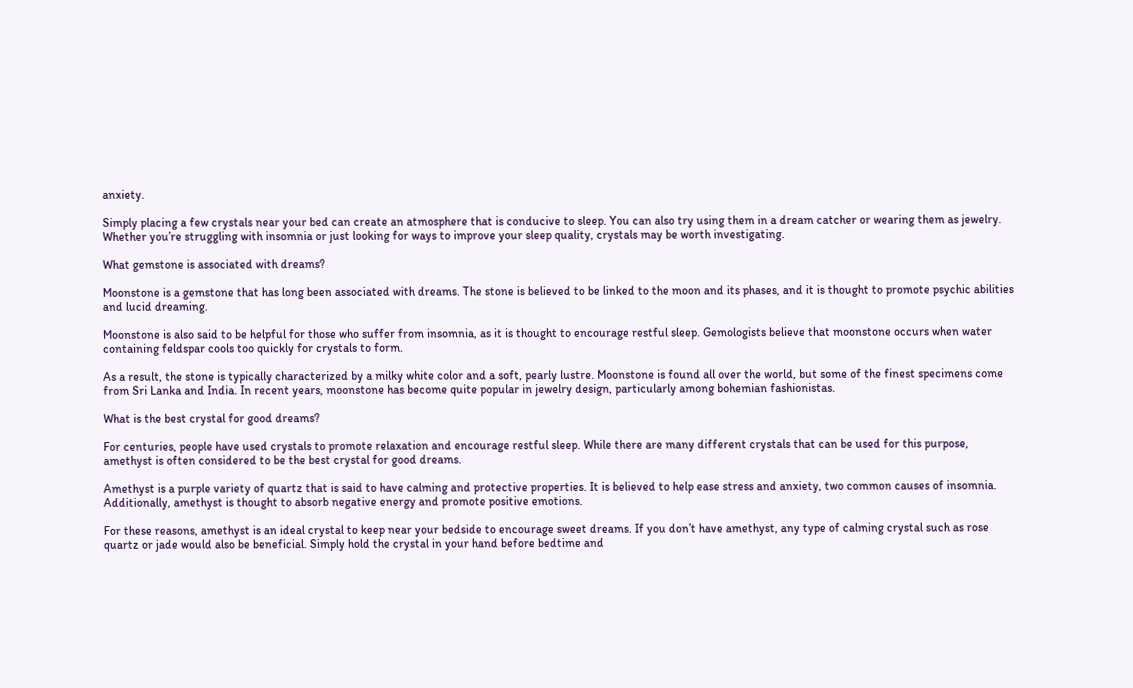anxiety.

Simply placing a few crystals near your bed can create an atmosphere that is conducive to sleep. You can also try using them in a dream catcher or wearing them as jewelry. Whether you’re struggling with insomnia or just looking for ways to improve your sleep quality, crystals may be worth investigating.

What gemstone is associated with dreams?

Moonstone is a gemstone that has long been associated with dreams. The stone is believed to be linked to the moon and its phases, and it is thought to promote psychic abilities and lucid dreaming.

Moonstone is also said to be helpful for those who suffer from insomnia, as it is thought to encourage restful sleep. Gemologists believe that moonstone occurs when water containing feldspar cools too quickly for crystals to form.

As a result, the stone is typically characterized by a milky white color and a soft, pearly lustre. Moonstone is found all over the world, but some of the finest specimens come from Sri Lanka and India. In recent years, moonstone has become quite popular in jewelry design, particularly among bohemian fashionistas.

What is the best crystal for good dreams?

For centuries, people have used crystals to promote relaxation and encourage restful sleep. While there are many different crystals that can be used for this purpose, amethyst is often considered to be the best crystal for good dreams.

Amethyst is a purple variety of quartz that is said to have calming and protective properties. It is believed to help ease stress and anxiety, two common causes of insomnia. Additionally, amethyst is thought to absorb negative energy and promote positive emotions.

For these reasons, amethyst is an ideal crystal to keep near your bedside to encourage sweet dreams. If you don’t have amethyst, any type of calming crystal such as rose quartz or jade would also be beneficial. Simply hold the crystal in your hand before bedtime and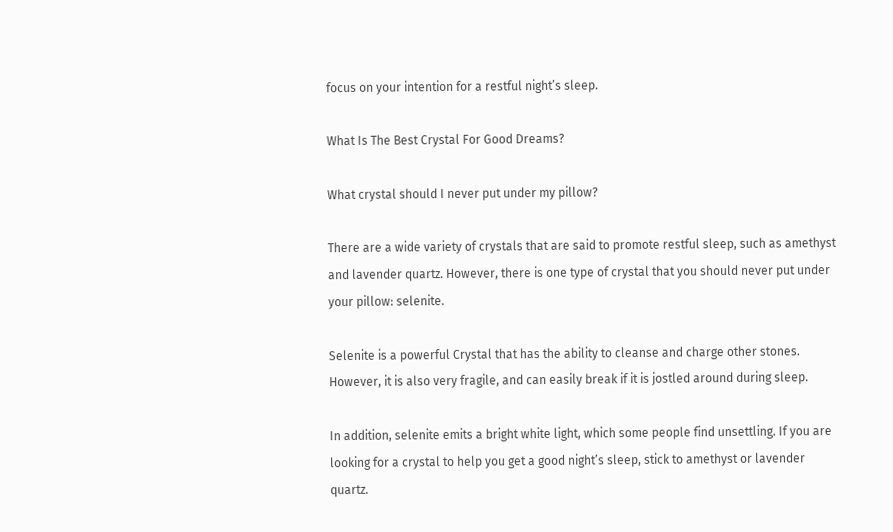focus on your intention for a restful night’s sleep.

What Is The Best Crystal For Good Dreams?

What crystal should I never put under my pillow?

There are a wide variety of crystals that are said to promote restful sleep, such as amethyst and lavender quartz. However, there is one type of crystal that you should never put under your pillow: selenite.

Selenite is a powerful Crystal that has the ability to cleanse and charge other stones. However, it is also very fragile, and can easily break if it is jostled around during sleep.

In addition, selenite emits a bright white light, which some people find unsettling. If you are looking for a crystal to help you get a good night’s sleep, stick to amethyst or lavender quartz.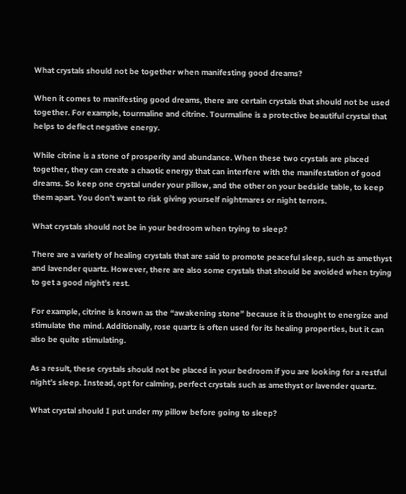What crystals should not be together when manifesting good dreams?

When it comes to manifesting good dreams, there are certain crystals that should not be used together. For example, tourmaline and citrine. Tourmaline is a protective beautiful crystal that helps to deflect negative energy.

While citrine is a stone of prosperity and abundance. When these two crystals are placed together, they can create a chaotic energy that can interfere with the manifestation of good dreams. So keep one crystal under your pillow, and the other on your bedside table, to keep them apart. You don’t want to risk giving yourself nightmares or night terrors.

What crystals should not be in your bedroom when trying to sleep?

There are a variety of healing crystals that are said to promote peaceful sleep, such as amethyst and lavender quartz. However, there are also some crystals that should be avoided when trying to get a good night’s rest.

For example, citrine is known as the “awakening stone” because it is thought to energize and stimulate the mind. Additionally, rose quartz is often used for its healing properties, but it can also be quite stimulating.

As a result, these crystals should not be placed in your bedroom if you are looking for a restful night’s sleep. Instead, opt for calming, perfect crystals such as amethyst or lavender quartz.

What crystal should I put under my pillow before going to sleep?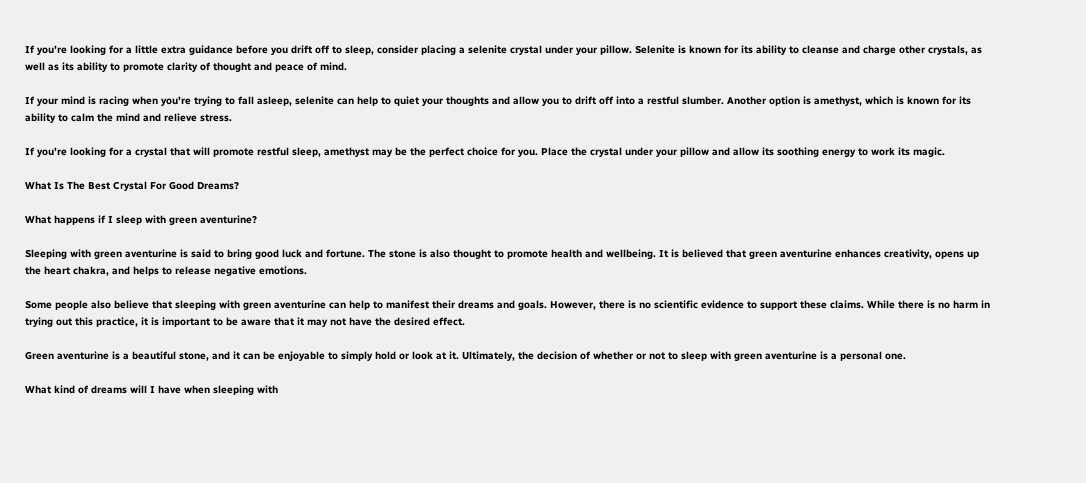If you’re looking for a little extra guidance before you drift off to sleep, consider placing a selenite crystal under your pillow. Selenite is known for its ability to cleanse and charge other crystals, as well as its ability to promote clarity of thought and peace of mind.

If your mind is racing when you’re trying to fall asleep, selenite can help to quiet your thoughts and allow you to drift off into a restful slumber. Another option is amethyst, which is known for its ability to calm the mind and relieve stress.

If you’re looking for a crystal that will promote restful sleep, amethyst may be the perfect choice for you. Place the crystal under your pillow and allow its soothing energy to work its magic.

What Is The Best Crystal For Good Dreams?

What happens if I sleep with green aventurine?

Sleeping with green aventurine is said to bring good luck and fortune. The stone is also thought to promote health and wellbeing. It is believed that green aventurine enhances creativity, opens up the heart chakra, and helps to release negative emotions.

Some people also believe that sleeping with green aventurine can help to manifest their dreams and goals. However, there is no scientific evidence to support these claims. While there is no harm in trying out this practice, it is important to be aware that it may not have the desired effect.

Green aventurine is a beautiful stone, and it can be enjoyable to simply hold or look at it. Ultimately, the decision of whether or not to sleep with green aventurine is a personal one.

What kind of dreams will I have when sleeping with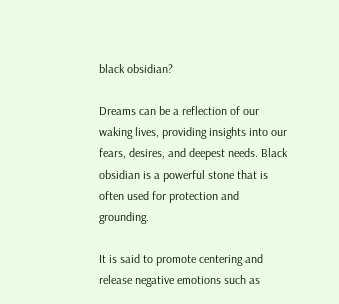black obsidian?

Dreams can be a reflection of our waking lives, providing insights into our fears, desires, and deepest needs. Black obsidian is a powerful stone that is often used for protection and grounding.

It is said to promote centering and release negative emotions such as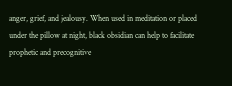anger, grief, and jealousy. When used in meditation or placed under the pillow at night, black obsidian can help to facilitate prophetic and precognitive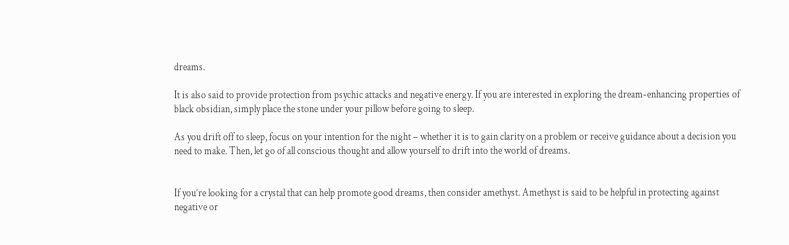dreams.

It is also said to provide protection from psychic attacks and negative energy. If you are interested in exploring the dream-enhancing properties of black obsidian, simply place the stone under your pillow before going to sleep.

As you drift off to sleep, focus on your intention for the night – whether it is to gain clarity on a problem or receive guidance about a decision you need to make. Then, let go of all conscious thought and allow yourself to drift into the world of dreams.


If you’re looking for a crystal that can help promote good dreams, then consider amethyst. Amethyst is said to be helpful in protecting against negative or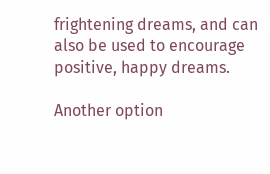frightening dreams, and can also be used to encourage positive, happy dreams.

Another option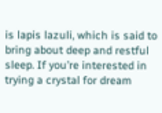is lapis lazuli, which is said to bring about deep and restful sleep. If you’re interested in trying a crystal for dream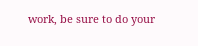work, be sure to do your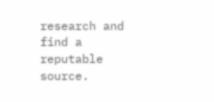research and find a reputable source.